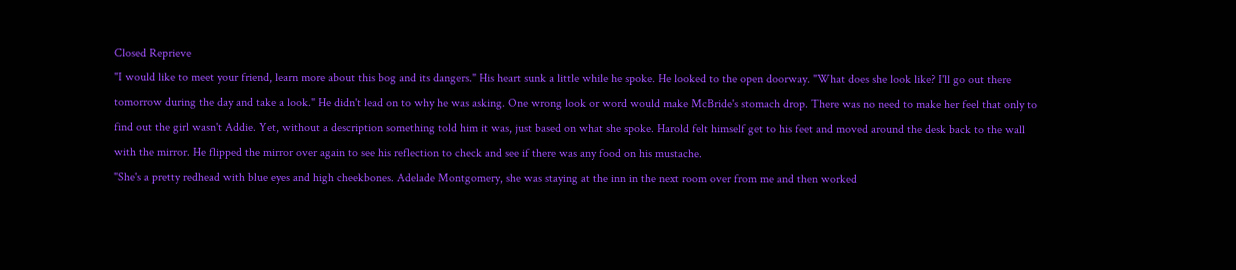Closed Reprieve
"I would like to meet your friend, learn more about this bog and its dangers." His heart sunk a little while he spoke. He looked to the open doorway. "What does she look like? I'll go out there tomorrow during the day and take a look." He didn't lead on to why he was asking. One wrong look or word would make McBride's stomach drop. There was no need to make her feel that only to find out the girl wasn't Addie. Yet, without a description something told him it was, just based on what she spoke. Harold felt himself get to his feet and moved around the desk back to the wall with the mirror. He flipped the mirror over again to see his reflection to check and see if there was any food on his mustache.
"She's a pretty redhead with blue eyes and high cheekbones. Adelade Montgomery, she was staying at the inn in the next room over from me and then worked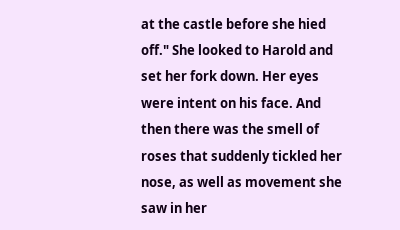at the castle before she hied off." She looked to Harold and set her fork down. Her eyes were intent on his face. And then there was the smell of roses that suddenly tickled her nose, as well as movement she saw in her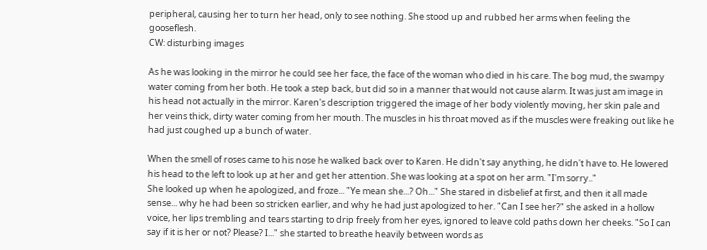peripheral, causing her to turn her head, only to see nothing. She stood up and rubbed her arms when feeling the gooseflesh.
CW: disturbing images

As he was looking in the mirror he could see her face, the face of the woman who died in his care. The bog mud, the swampy water coming from her both. He took a step back, but did so in a manner that would not cause alarm. It was just am image in his head not actually in the mirror. Karen's description triggered the image of her body violently moving, her skin pale and her veins thick, dirty water coming from her mouth. The muscles in his throat moved as if the muscles were freaking out like he had just coughed up a bunch of water.

When the smell of roses came to his nose he walked back over to Karen. He didn't say anything, he didn't have to. He lowered his head to the left to look up at her and get her attention. She was looking at a spot on her arm. "I'm sorry.."
She looked up when he apologized, and froze... "Ye mean she...? Oh..." She stared in disbelief at first, and then it all made sense... why he had been so stricken earlier, and why he had just apologized to her. "Can I see her?" she asked in a hollow voice, her lips trembling and tears starting to drip freely from her eyes, ignored to leave cold paths down her cheeks. "So I can say if it is her or not? Please? I..." she started to breathe heavily between words as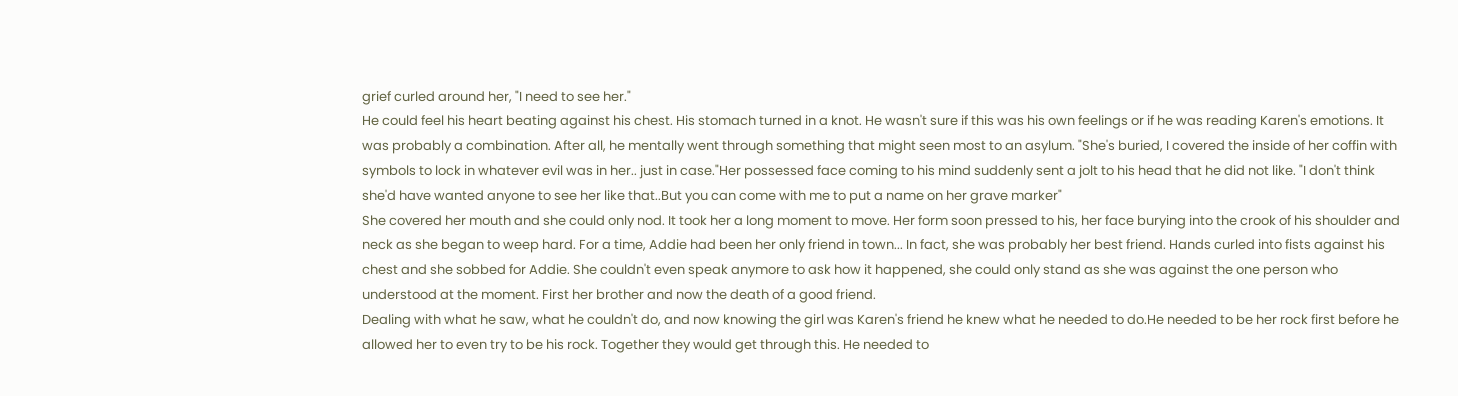grief curled around her, "I need to see her."
He could feel his heart beating against his chest. His stomach turned in a knot. He wasn't sure if this was his own feelings or if he was reading Karen's emotions. It was probably a combination. After all, he mentally went through something that might seen most to an asylum. "She's buried, I covered the inside of her coffin with symbols to lock in whatever evil was in her.. just in case."Her possessed face coming to his mind suddenly sent a jolt to his head that he did not like. "I don't think she'd have wanted anyone to see her like that..But you can come with me to put a name on her grave marker"
She covered her mouth and she could only nod. It took her a long moment to move. Her form soon pressed to his, her face burying into the crook of his shoulder and neck as she began to weep hard. For a time, Addie had been her only friend in town... In fact, she was probably her best friend. Hands curled into fists against his chest and she sobbed for Addie. She couldn't even speak anymore to ask how it happened, she could only stand as she was against the one person who understood at the moment. First her brother and now the death of a good friend.
Dealing with what he saw, what he couldn't do, and now knowing the girl was Karen's friend he knew what he needed to do.He needed to be her rock first before he allowed her to even try to be his rock. Together they would get through this. He needed to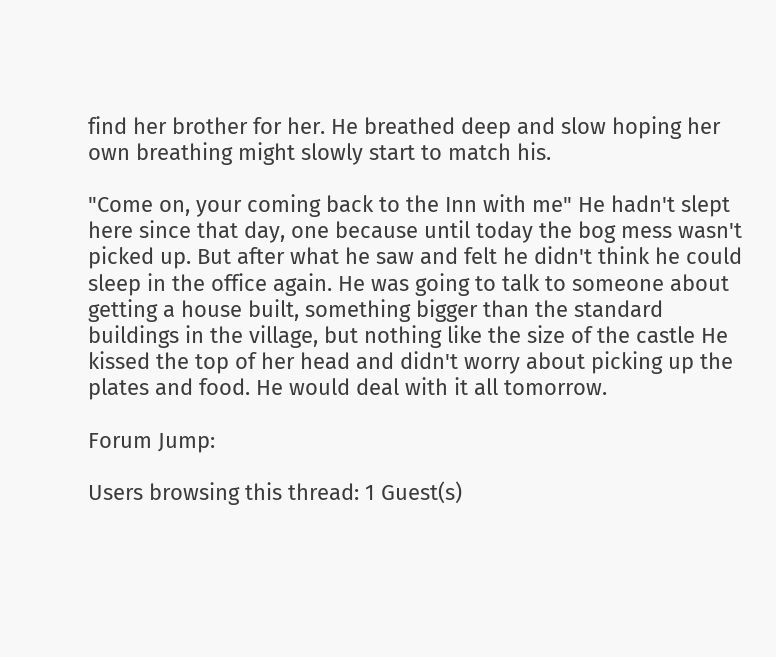find her brother for her. He breathed deep and slow hoping her own breathing might slowly start to match his.

"Come on, your coming back to the Inn with me" He hadn't slept here since that day, one because until today the bog mess wasn't picked up. But after what he saw and felt he didn't think he could sleep in the office again. He was going to talk to someone about getting a house built, something bigger than the standard buildings in the village, but nothing like the size of the castle He kissed the top of her head and didn't worry about picking up the plates and food. He would deal with it all tomorrow.

Forum Jump:

Users browsing this thread: 1 Guest(s)